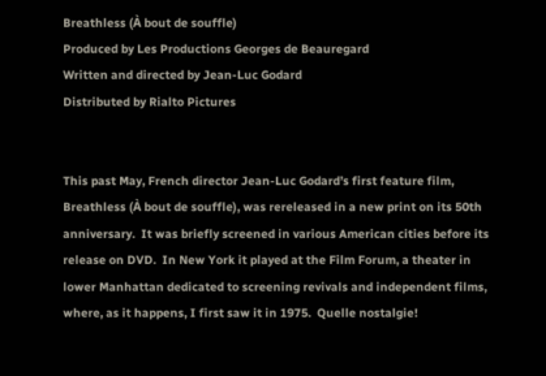Breathless (À bout de souffle)
Produced by Les Productions Georges de Beauregard
Written and directed by Jean-Luc Godard
Distributed by Rialto Pictures


This past May, French director Jean-Luc Godard’s first feature film, Breathless (À bout de souffle), was rereleased in a new print on its 50th anniversary.  It was briefly screened in various American cities before its release on DVD.  In New York it played at the Film Forum, a theater in lower Manhattan dedicated to screening revivals and independent films, where, as it happens, I first saw it in 1975.  Quelle nostalgie!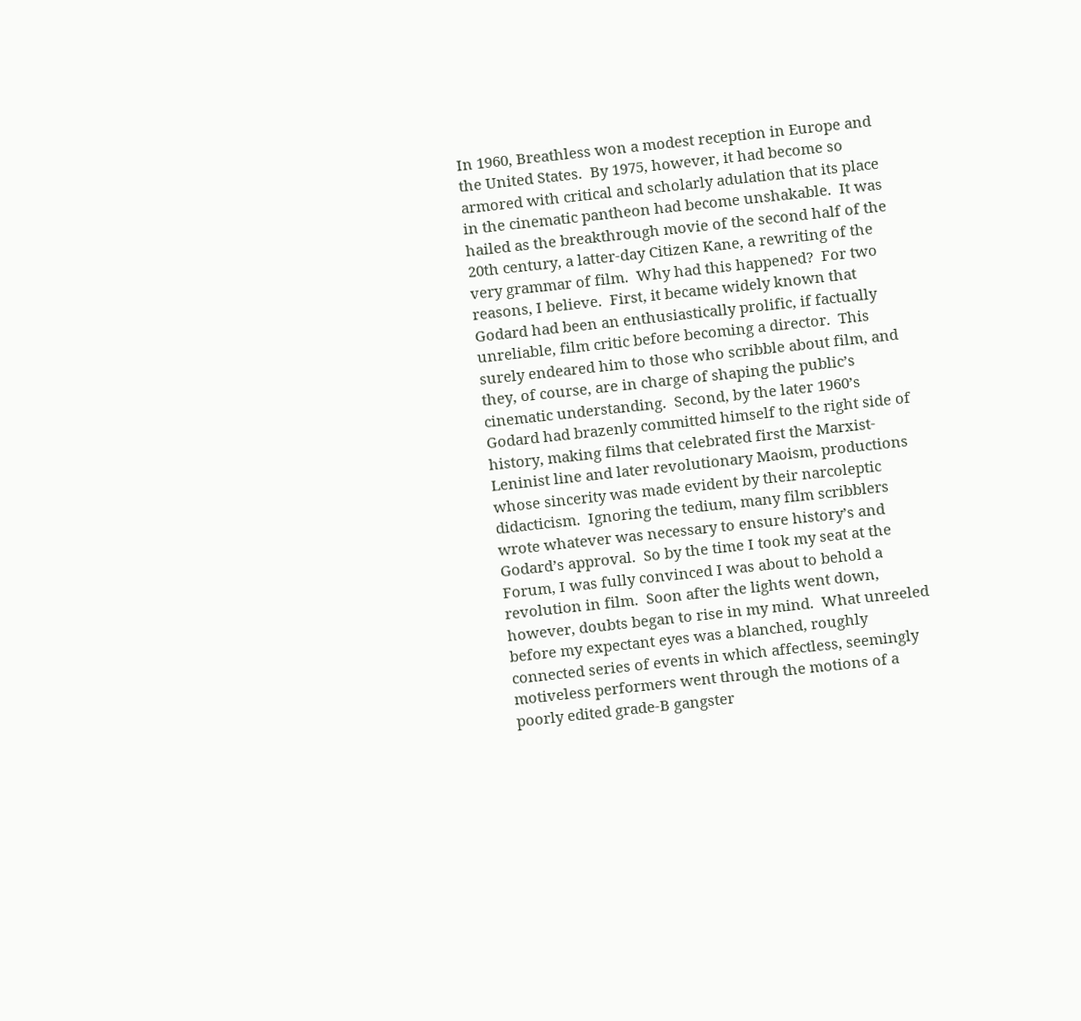In 1960, Breathless won a modest reception in Europe and the United States.  By 1975, however, it had become so armored with critical and scholarly adulation that its place in the cinematic pantheon had become unshakable.  It was hailed as the breakthrough movie of the second half of the 20th century, a latter-day Citizen Kane, a rewriting of the very grammar of film.  Why had this happened?  For two reasons, I believe.  First, it became widely known that Godard had been an enthusiastically prolific, if factually unreliable, film critic before becoming a director.  This surely endeared him to those who scribble about film, and they, of course, are in charge of shaping the public’s cinematic understanding.  Second, by the later 1960’s Godard had brazenly committed himself to the right side of history, making films that celebrated first the Marxist-Leninist line and later revolutionary Maoism, productions whose sincerity was made evident by their narcoleptic didacticism.  Ignoring the tedium, many film scribblers wrote whatever was necessary to ensure history’s and Godard’s approval.  So by the time I took my seat at the Forum, I was fully convinced I was about to behold a revolution in film.  Soon after the lights went down, however, doubts began to rise in my mind.  What unreeled before my expectant eyes was a blanched, roughly connected series of events in which affectless, seemingly motiveless performers went through the motions of a poorly edited grade-B gangster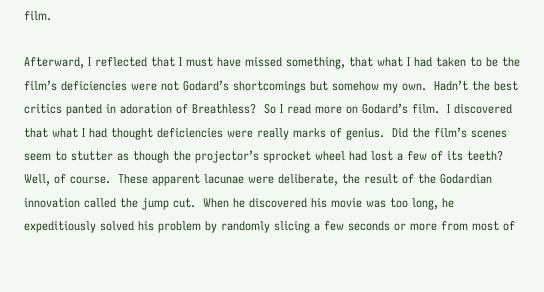film.

Afterward, I reflected that I must have missed something, that what I had taken to be the film’s deficiencies were not Godard’s shortcomings but somehow my own.  Hadn’t the best critics panted in adoration of Breathless?  So I read more on Godard’s film.  I discovered that what I had thought deficiencies were really marks of genius.  Did the film’s scenes seem to stutter as though the projector’s sprocket wheel had lost a few of its teeth?  Well, of course.  These apparent lacunae were deliberate, the result of the Godardian innovation called the jump cut.  When he discovered his movie was too long, he expeditiously solved his problem by randomly slicing a few seconds or more from most of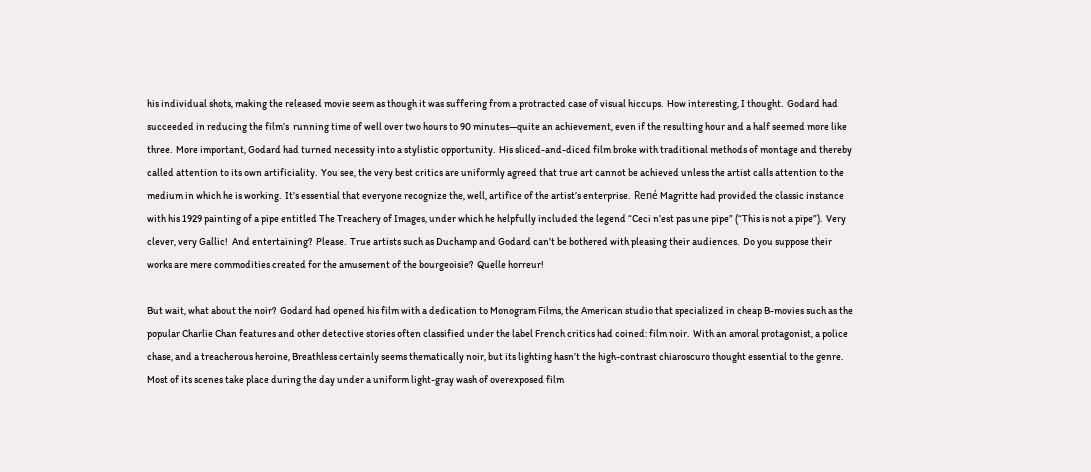his individual shots, making the released movie seem as though it was suffering from a protracted case of visual hiccups.  How interesting, I thought.  Godard had succeeded in reducing the film’s  running time of well over two hours to 90 minutes—quite an achievement, even if the resulting hour and a half seemed more like three.  More important, Godard had turned necessity into a stylistic opportunity.  His sliced-and-diced film broke with traditional methods of montage and thereby called attention to its own artificiality.  You see, the very best critics are uniformly agreed that true art cannot be achieved unless the artist calls attention to the medium in which he is working.  It’s essential that everyone recognize the, well, artifice of the artist’s enterprise.  René Magritte had provided the classic instance with his 1929 painting of a pipe entitled The Treachery of Images, under which he helpfully included the legend “Ceci n’est pas une pipe” (“This is not a pipe”).  Very clever, very Gallic!  And entertaining?  Please.  True artists such as Duchamp and Godard can’t be bothered with pleasing their audiences.  Do you suppose their works are mere commodities created for the amusement of the bourgeoisie?  Quelle horreur!

But wait, what about the noir?  Godard had opened his film with a dedication to Monogram Films, the American studio that specialized in cheap B-movies such as the popular Charlie Chan features and other detective stories often classified under the label French critics had coined: film noir.  With an amoral protagonist, a police chase, and a treacherous heroine, Breathless certainly seems thematically noir, but its lighting hasn’t the high-contrast chiaroscuro thought essential to the genre.  Most of its scenes take place during the day under a uniform light-gray wash of overexposed film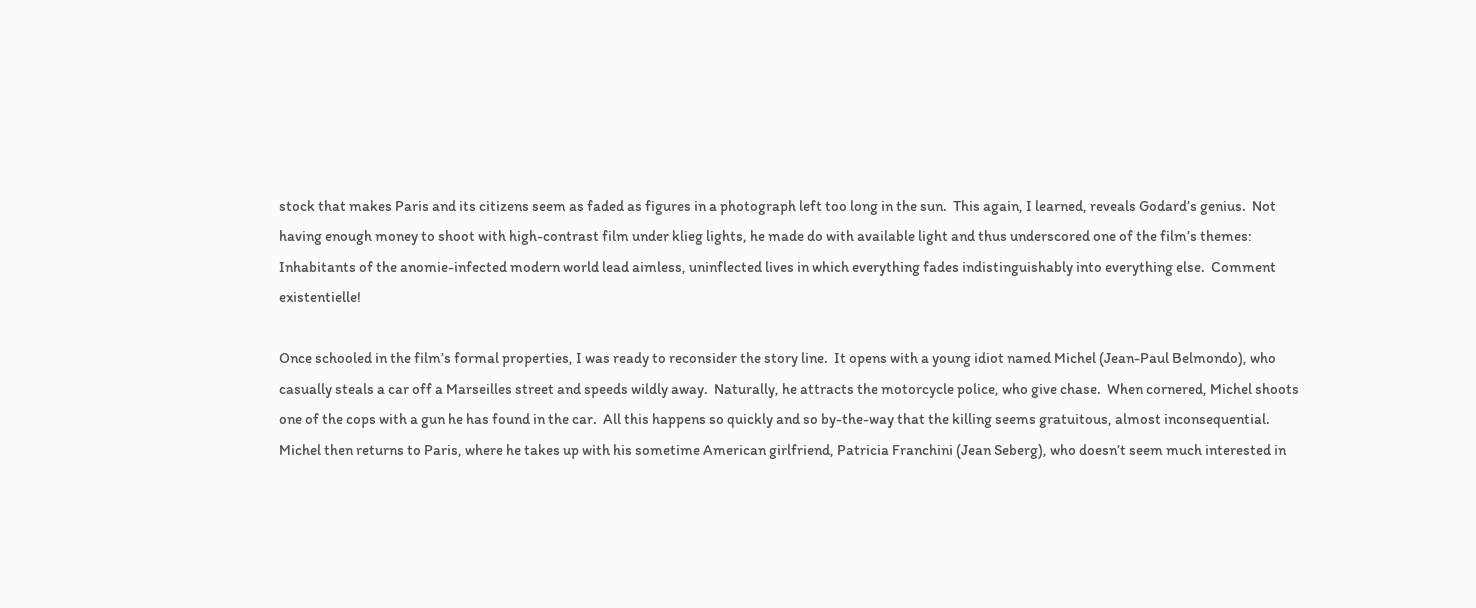stock that makes Paris and its citizens seem as faded as figures in a photograph left too long in the sun.  This again, I learned, reveals Godard’s genius.  Not having enough money to shoot with high-contrast film under klieg lights, he made do with available light and thus underscored one of the film’s themes: Inhabitants of the anomie-infected modern world lead aimless, uninflected lives in which everything fades indistinguishably into everything else.  Comment existentielle!

Once schooled in the film’s formal properties, I was ready to reconsider the story line.  It opens with a young idiot named Michel (Jean-Paul Belmondo), who casually steals a car off a Marseilles street and speeds wildly away.  Naturally, he attracts the motorcycle police, who give chase.  When cornered, Michel shoots one of the cops with a gun he has found in the car.  All this happens so quickly and so by-the-way that the killing seems gratuitous, almost inconsequential.  Michel then returns to Paris, where he takes up with his sometime American girlfriend, Patricia Franchini (Jean Seberg), who doesn’t seem much interested in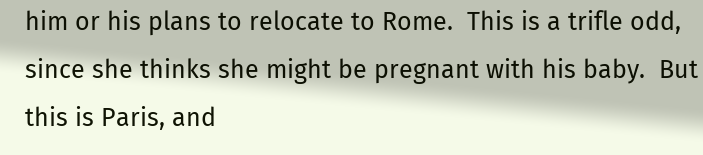him or his plans to relocate to Rome.  This is a trifle odd, since she thinks she might be pregnant with his baby.  But this is Paris, and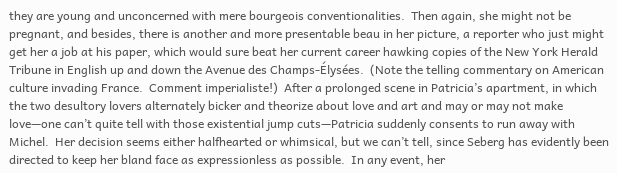they are young and unconcerned with mere bourgeois conventionalities.  Then again, she might not be pregnant, and besides, there is another and more presentable beau in her picture, a reporter who just might get her a job at his paper, which would sure beat her current career hawking copies of the New York Herald Tribune in English up and down the Avenue des Champs-Élysées.  (Note the telling commentary on American culture invading France.  Comment imperialiste!)  After a prolonged scene in Patricia’s apartment, in which the two desultory lovers alternately bicker and theorize about love and art and may or may not make love—one can’t quite tell with those existential jump cuts—Patricia suddenly consents to run away with Michel.  Her decision seems either halfhearted or whimsical, but we can’t tell, since Seberg has evidently been directed to keep her bland face as expressionless as possible.  In any event, her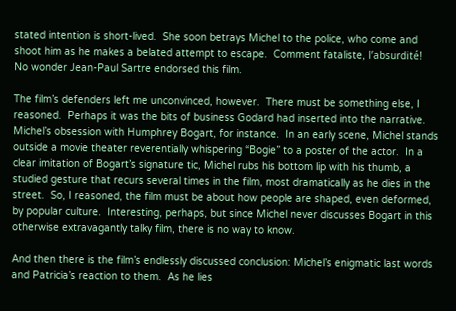stated intention is short-lived.  She soon betrays Michel to the police, who come and shoot him as he makes a belated attempt to escape.  Comment fataliste, l’absurdité!  No wonder Jean-Paul Sartre endorsed this film.

The film’s defenders left me unconvinced, however.  There must be something else, I reasoned.  Perhaps it was the bits of business Godard had inserted into the narrative.  Michel’s obsession with Humphrey Bogart, for instance.  In an early scene, Michel stands outside a movie theater reverentially whispering “Bogie” to a poster of the actor.  In a clear imitation of Bogart’s signature tic, Michel rubs his bottom lip with his thumb, a studied gesture that recurs several times in the film, most dramatically as he dies in the street.  So, I reasoned, the film must be about how people are shaped, even deformed, by popular culture.  Interesting, perhaps, but since Michel never discusses Bogart in this otherwise extravagantly talky film, there is no way to know.

And then there is the film’s endlessly discussed conclusion: Michel’s enigmatic last words and Patricia’s reaction to them.  As he lies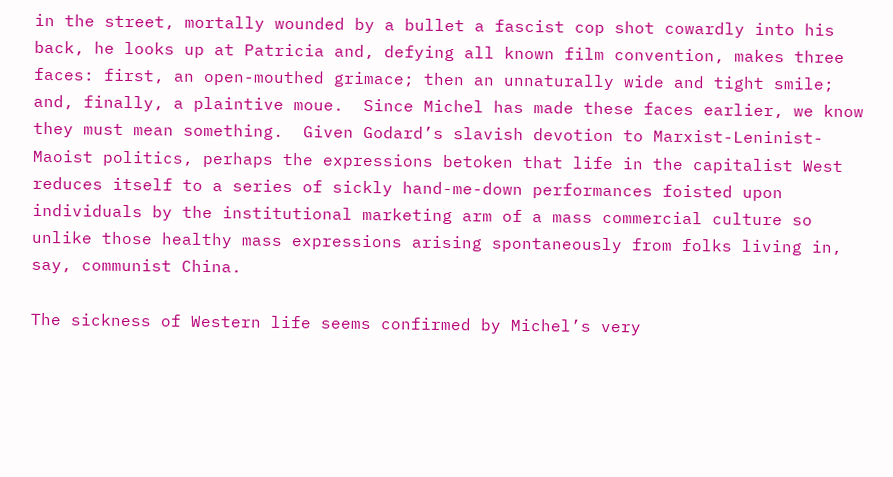in the street, mortally wounded by a bullet a fascist cop shot cowardly into his back, he looks up at Patricia and, defying all known film convention, makes three faces: first, an open-mouthed grimace; then an unnaturally wide and tight smile; and, finally, a plaintive moue.  Since Michel has made these faces earlier, we know they must mean something.  Given Godard’s slavish devotion to Marxist-Leninist-Maoist politics, perhaps the expressions betoken that life in the capitalist West reduces itself to a series of sickly hand-me-down performances foisted upon individuals by the institutional marketing arm of a mass commercial culture so unlike those healthy mass expressions arising spontaneously from folks living in, say, communist China.

The sickness of Western life seems confirmed by Michel’s very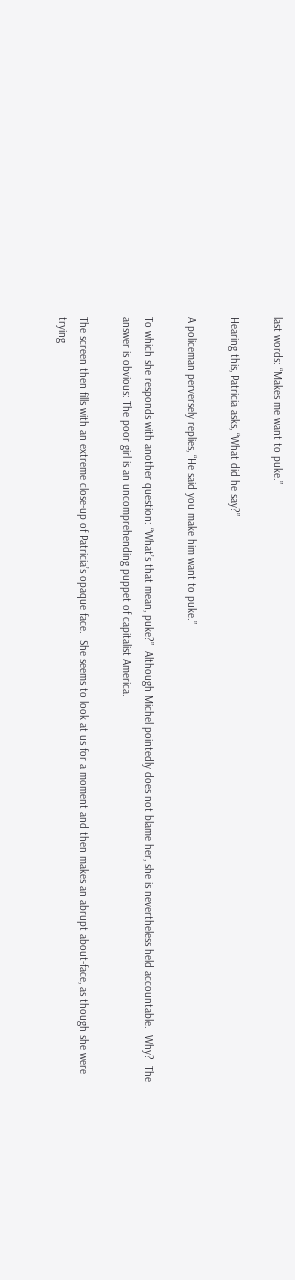last words: “Makes me want to puke.”

Hearing this, Patricia asks, “What did he say?”

A policeman perversely replies, “He said you make him want to puke.”

To which she responds with another question: “What’s that mean, puke?”  Although Michel pointedly does not blame her, she is nevertheless held accountable.  Why?  The answer is obvious: The poor girl is an uncomprehending puppet of capitalist America.

The screen then fills with an extreme close-up of Patricia’s opaque face.  She seems to look at us for a moment and then makes an abrupt about-face, as though she were trying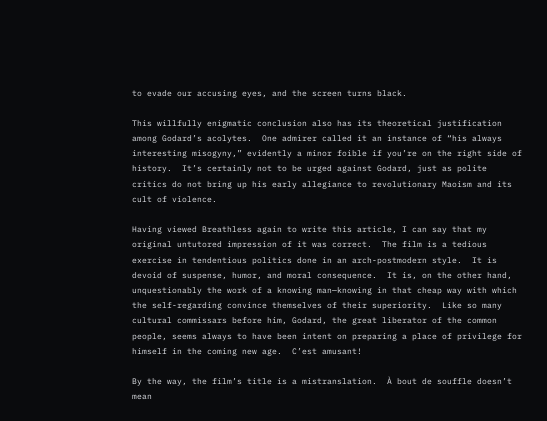to evade our accusing eyes, and the screen turns black.

This willfully enigmatic conclusion also has its theoretical justification among Godard’s acolytes.  One admirer called it an instance of “his always interesting misogyny,” evidently a minor foible if you’re on the right side of history.  It’s certainly not to be urged against Godard, just as polite critics do not bring up his early allegiance to revolutionary Maoism and its cult of violence.

Having viewed Breathless again to write this article, I can say that my original untutored impression of it was correct.  The film is a tedious exercise in tendentious politics done in an arch-postmodern style.  It is devoid of suspense, humor, and moral consequence.  It is, on the other hand, unquestionably the work of a knowing man—knowing in that cheap way with which the self-regarding convince themselves of their superiority.  Like so many cultural commissars before him, Godard, the great liberator of the common people, seems always to have been intent on preparing a place of privilege for himself in the coming new age.  C’est amusant!

By the way, the film’s title is a mistranslation.  À bout de souffle doesn’t mean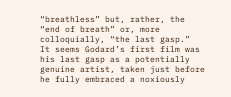“breathless” but, rather, the “end of breath” or, more colloquially, “the last gasp.”  It seems Godard’s first film was his last gasp as a potentially genuine artist, taken just before he fully embraced a noxiously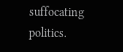suffocating politics.